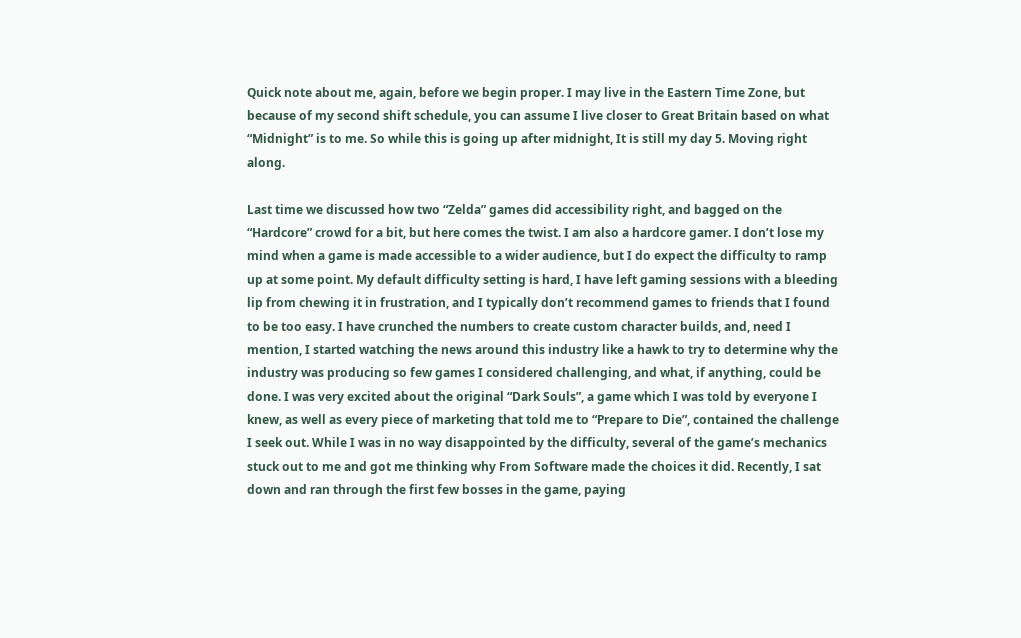Quick note about me, again, before we begin proper. I may live in the Eastern Time Zone, but because of my second shift schedule, you can assume I live closer to Great Britain based on what “Midnight” is to me. So while this is going up after midnight, It is still my day 5. Moving right along.

Last time we discussed how two “Zelda” games did accessibility right, and bagged on the “Hardcore” crowd for a bit, but here comes the twist. I am also a hardcore gamer. I don’t lose my mind when a game is made accessible to a wider audience, but I do expect the difficulty to ramp up at some point. My default difficulty setting is hard, I have left gaming sessions with a bleeding lip from chewing it in frustration, and I typically don’t recommend games to friends that I found to be too easy. I have crunched the numbers to create custom character builds, and, need I mention, I started watching the news around this industry like a hawk to try to determine why the industry was producing so few games I considered challenging, and what, if anything, could be done. I was very excited about the original “Dark Souls”, a game which I was told by everyone I knew, as well as every piece of marketing that told me to “Prepare to Die”, contained the challenge I seek out. While I was in no way disappointed by the difficulty, several of the game’s mechanics stuck out to me and got me thinking why From Software made the choices it did. Recently, I sat down and ran through the first few bosses in the game, paying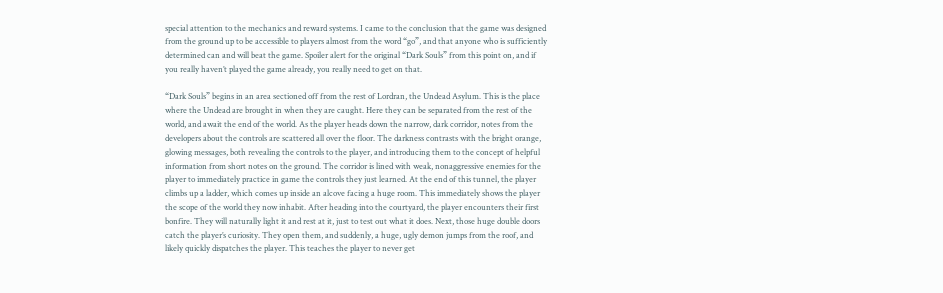special attention to the mechanics and reward systems. I came to the conclusion that the game was designed from the ground up to be accessible to players almost from the word “go”, and that anyone who is sufficiently determined can and will beat the game. Spoiler alert for the original “Dark Souls” from this point on, and if you really haven’t played the game already, you really need to get on that.

“Dark Souls” begins in an area sectioned off from the rest of Lordran, the Undead Asylum. This is the place where the Undead are brought in when they are caught. Here they can be separated from the rest of the world, and await the end of the world. As the player heads down the narrow, dark corridor, notes from the developers about the controls are scattered all over the floor. The darkness contrasts with the bright orange, glowing messages, both revealing the controls to the player, and introducing them to the concept of helpful information from short notes on the ground. The corridor is lined with weak, nonaggressive enemies for the player to immediately practice in game the controls they just learned. At the end of this tunnel, the player climbs up a ladder, which comes up inside an alcove facing a huge room. This immediately shows the player the scope of the world they now inhabit. After heading into the courtyard, the player encounters their first bonfire. They will naturally light it and rest at it, just to test out what it does. Next, those huge double doors catch the player’s curiosity. They open them, and suddenly, a huge, ugly demon jumps from the roof, and likely quickly dispatches the player. This teaches the player to never get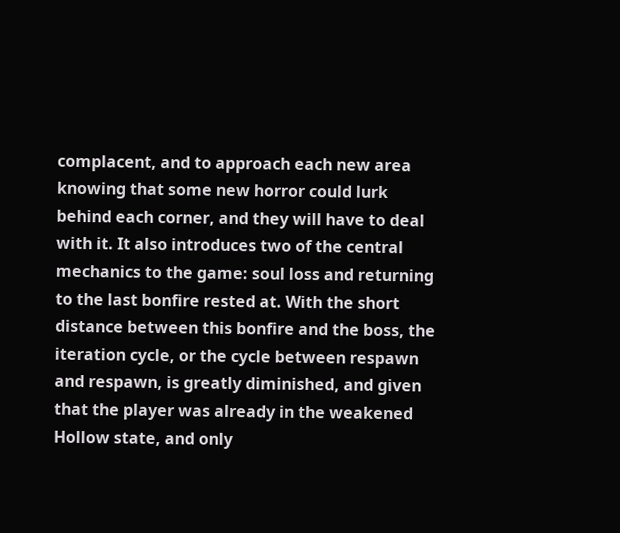complacent, and to approach each new area knowing that some new horror could lurk behind each corner, and they will have to deal with it. It also introduces two of the central mechanics to the game: soul loss and returning to the last bonfire rested at. With the short distance between this bonfire and the boss, the iteration cycle, or the cycle between respawn and respawn, is greatly diminished, and given that the player was already in the weakened Hollow state, and only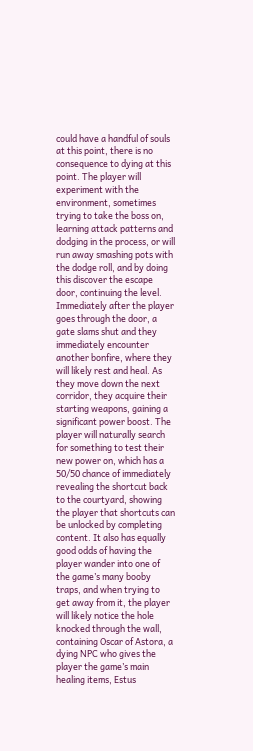could have a handful of souls at this point, there is no consequence to dying at this point. The player will experiment with the environment, sometimes trying to take the boss on, learning attack patterns and dodging in the process, or will run away smashing pots with the dodge roll, and by doing this discover the escape door, continuing the level. Immediately after the player goes through the door, a gate slams shut and they immediately encounter another bonfire, where they will likely rest and heal. As they move down the next corridor, they acquire their starting weapons, gaining a significant power boost. The player will naturally search for something to test their new power on, which has a 50/50 chance of immediately revealing the shortcut back to the courtyard, showing the player that shortcuts can be unlocked by completing content. It also has equally good odds of having the player wander into one of the game’s many booby traps, and when trying to get away from it, the player will likely notice the hole knocked through the wall, containing Oscar of Astora, a dying NPC who gives the player the game’s main healing items, Estus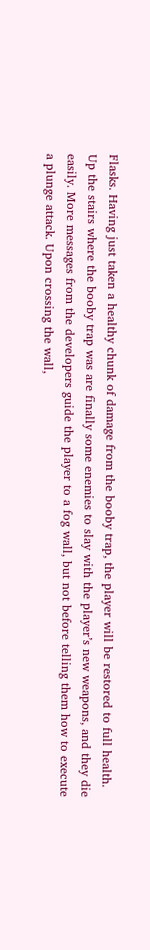Flasks. Having just taken a healthy chunk of damage from the booby trap, the player will be restored to full health. Up the stairs where the booby trap was are finally some enemies to slay with the player’s new weapons, and they die easily. More messages from the developers guide the player to a fog wall, but not before telling them how to execute a plunge attack. Upon crossing the wall,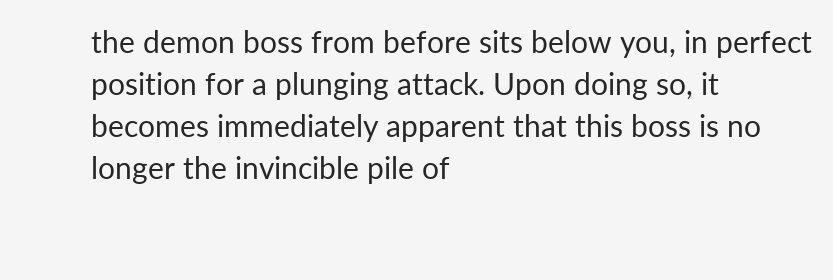the demon boss from before sits below you, in perfect position for a plunging attack. Upon doing so, it becomes immediately apparent that this boss is no longer the invincible pile of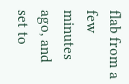flab from a few minutes ago, and set to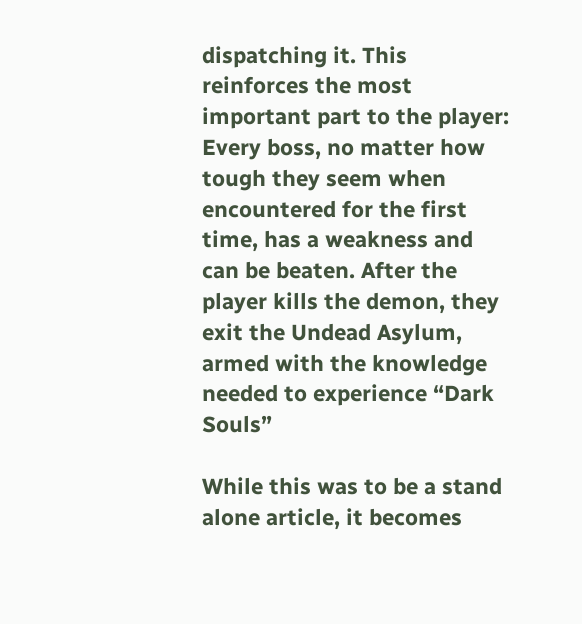dispatching it. This reinforces the most important part to the player: Every boss, no matter how tough they seem when encountered for the first time, has a weakness and can be beaten. After the player kills the demon, they exit the Undead Asylum, armed with the knowledge needed to experience “Dark Souls”

While this was to be a stand alone article, it becomes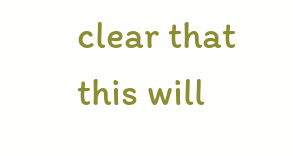clear that this will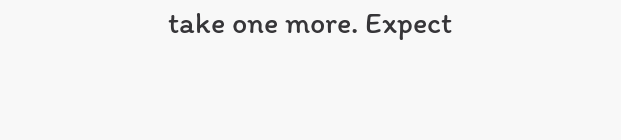take one more. Expect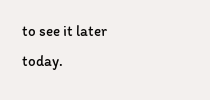to see it later today.